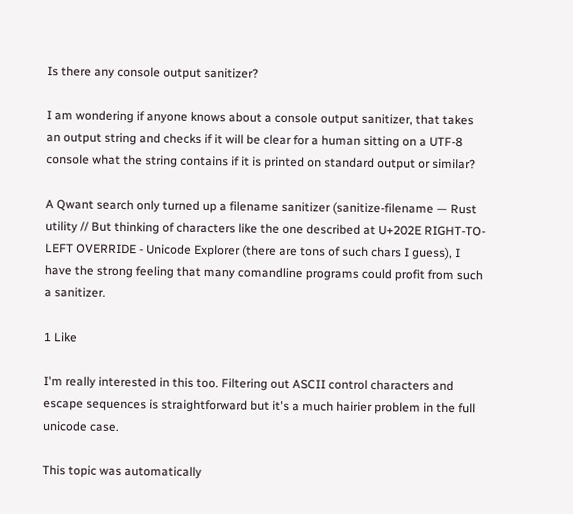Is there any console output sanitizer?

I am wondering if anyone knows about a console output sanitizer, that takes an output string and checks if it will be clear for a human sitting on a UTF-8 console what the string contains if it is printed on standard output or similar?

A Qwant search only turned up a filename sanitizer (sanitize-filename — Rust utility // But thinking of characters like the one described at U+202E RIGHT-TO-LEFT OVERRIDE - Unicode Explorer (there are tons of such chars I guess), I have the strong feeling that many comandline programs could profit from such a sanitizer.

1 Like

I'm really interested in this too. Filtering out ASCII control characters and escape sequences is straightforward but it's a much hairier problem in the full unicode case.

This topic was automatically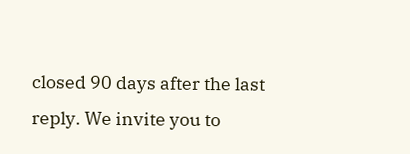closed 90 days after the last reply. We invite you to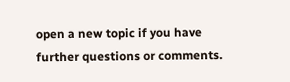open a new topic if you have further questions or comments.